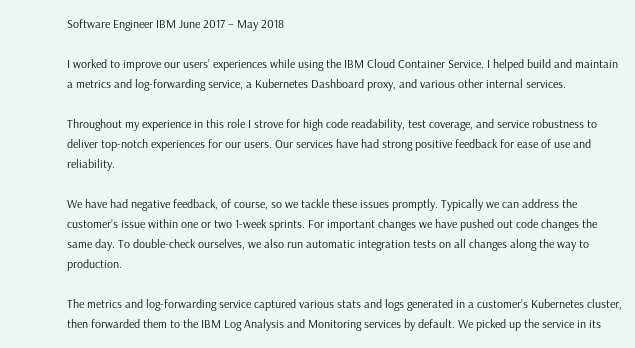Software Engineer IBM June 2017 – May 2018

I worked to improve our users’ experiences while using the IBM Cloud Container Service. I helped build and maintain a metrics and log-forwarding service, a Kubernetes Dashboard proxy, and various other internal services.

Throughout my experience in this role I strove for high code readability, test coverage, and service robustness to deliver top-notch experiences for our users. Our services have had strong positive feedback for ease of use and reliability.

We have had negative feedback, of course, so we tackle these issues promptly. Typically we can address the customer’s issue within one or two 1-week sprints. For important changes we have pushed out code changes the same day. To double-check ourselves, we also run automatic integration tests on all changes along the way to production.

The metrics and log-forwarding service captured various stats and logs generated in a customer’s Kubernetes cluster, then forwarded them to the IBM Log Analysis and Monitoring services by default. We picked up the service in its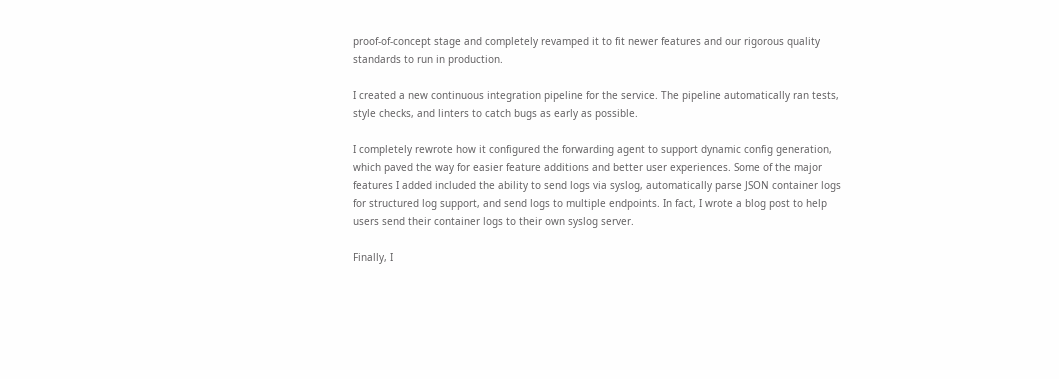proof-of-concept stage and completely revamped it to fit newer features and our rigorous quality standards to run in production.

I created a new continuous integration pipeline for the service. The pipeline automatically ran tests, style checks, and linters to catch bugs as early as possible.

I completely rewrote how it configured the forwarding agent to support dynamic config generation, which paved the way for easier feature additions and better user experiences. Some of the major features I added included the ability to send logs via syslog, automatically parse JSON container logs for structured log support, and send logs to multiple endpoints. In fact, I wrote a blog post to help users send their container logs to their own syslog server.

Finally, I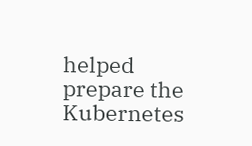helped prepare the Kubernetes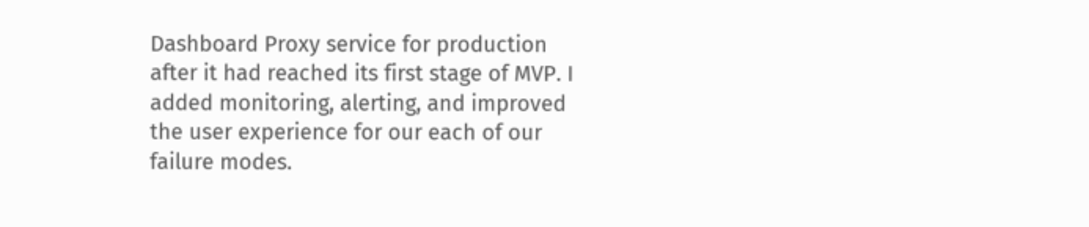Dashboard Proxy service for production after it had reached its first stage of MVP. I added monitoring, alerting, and improved the user experience for our each of our failure modes.